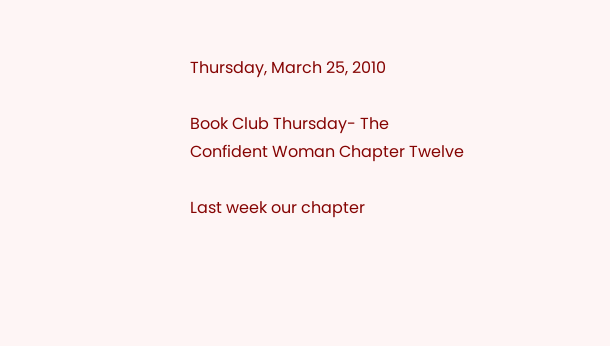Thursday, March 25, 2010

Book Club Thursday- The Confident Woman Chapter Twelve

Last week our chapter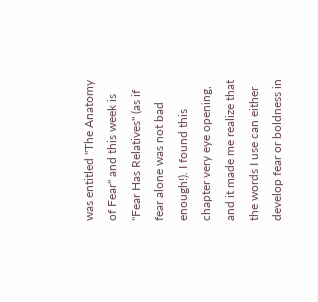was entitled "The Anatomy of Fear" and this week is "Fear Has Relatives" (as if fear alone was not bad enough!). I found this chapter very eye opening, and it made me realize that the words I use can either develop fear or boldness in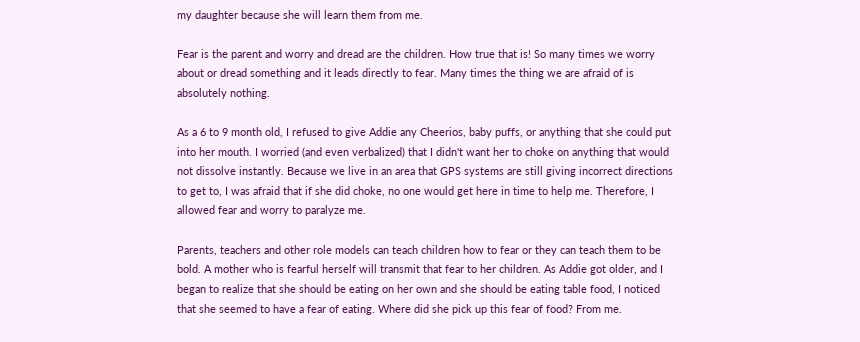my daughter because she will learn them from me.

Fear is the parent and worry and dread are the children. How true that is! So many times we worry about or dread something and it leads directly to fear. Many times the thing we are afraid of is absolutely nothing.

As a 6 to 9 month old, I refused to give Addie any Cheerios, baby puffs, or anything that she could put into her mouth. I worried (and even verbalized) that I didn't want her to choke on anything that would not dissolve instantly. Because we live in an area that GPS systems are still giving incorrect directions to get to, I was afraid that if she did choke, no one would get here in time to help me. Therefore, I allowed fear and worry to paralyze me.

Parents, teachers and other role models can teach children how to fear or they can teach them to be bold. A mother who is fearful herself will transmit that fear to her children. As Addie got older, and I began to realize that she should be eating on her own and she should be eating table food, I noticed that she seemed to have a fear of eating. Where did she pick up this fear of food? From me.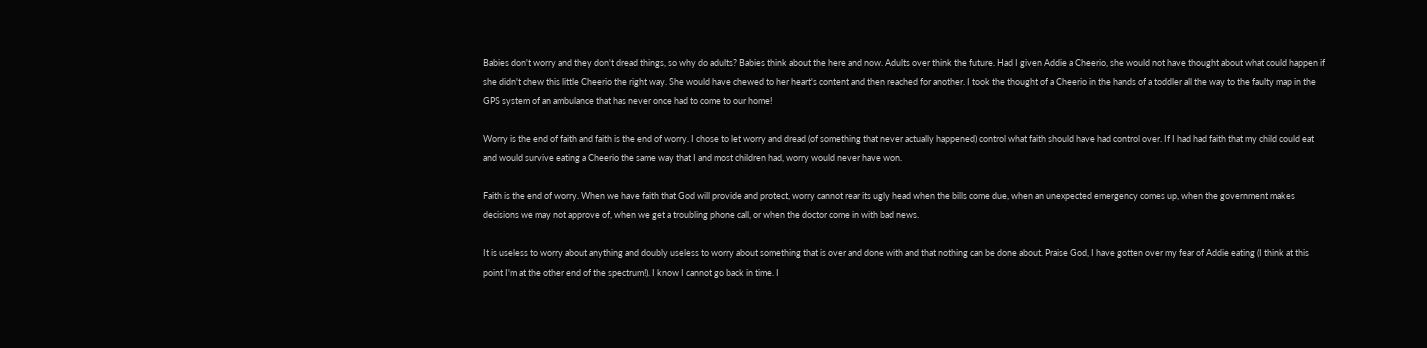Babies don't worry and they don't dread things, so why do adults? Babies think about the here and now. Adults over think the future. Had I given Addie a Cheerio, she would not have thought about what could happen if she didn't chew this little Cheerio the right way. She would have chewed to her heart's content and then reached for another. I took the thought of a Cheerio in the hands of a toddler all the way to the faulty map in the GPS system of an ambulance that has never once had to come to our home!

Worry is the end of faith and faith is the end of worry. I chose to let worry and dread (of something that never actually happened) control what faith should have had control over. If I had had faith that my child could eat and would survive eating a Cheerio the same way that I and most children had, worry would never have won.

Faith is the end of worry. When we have faith that God will provide and protect, worry cannot rear its ugly head when the bills come due, when an unexpected emergency comes up, when the government makes decisions we may not approve of, when we get a troubling phone call, or when the doctor come in with bad news.

It is useless to worry about anything and doubly useless to worry about something that is over and done with and that nothing can be done about. Praise God, I have gotten over my fear of Addie eating (I think at this point I'm at the other end of the spectrum!). I know I cannot go back in time. I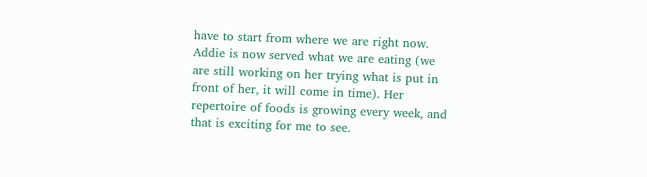have to start from where we are right now. Addie is now served what we are eating (we are still working on her trying what is put in front of her, it will come in time). Her repertoire of foods is growing every week, and that is exciting for me to see.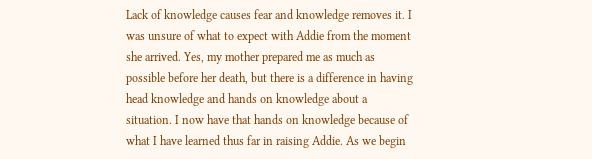Lack of knowledge causes fear and knowledge removes it. I was unsure of what to expect with Addie from the moment she arrived. Yes, my mother prepared me as much as possible before her death, but there is a difference in having head knowledge and hands on knowledge about a situation. I now have that hands on knowledge because of what I have learned thus far in raising Addie. As we begin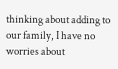thinking about adding to our family, I have no worries about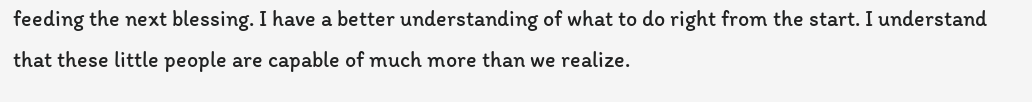feeding the next blessing. I have a better understanding of what to do right from the start. I understand that these little people are capable of much more than we realize.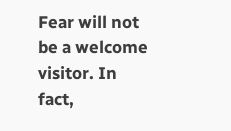Fear will not be a welcome visitor. In fact,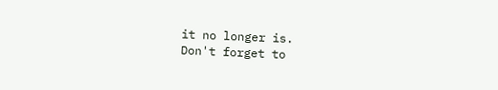it no longer is.
Don't forget to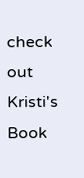check out Kristi's Book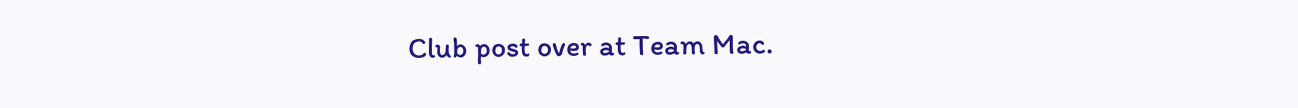Club post over at Team Mac.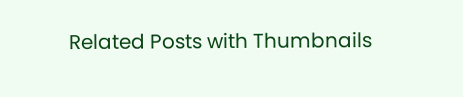Related Posts with Thumbnails